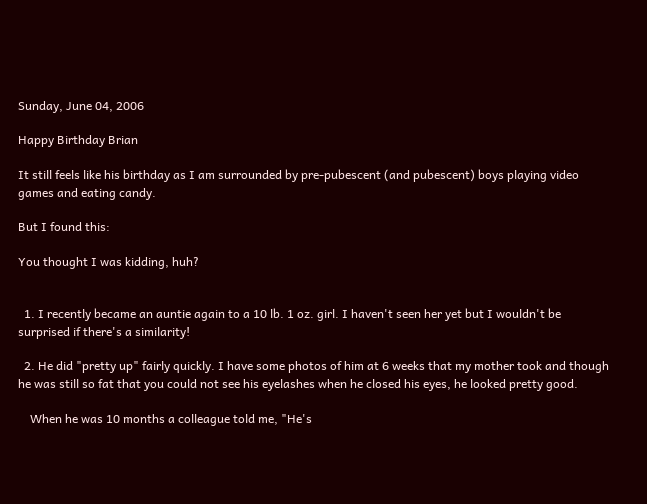Sunday, June 04, 2006

Happy Birthday Brian

It still feels like his birthday as I am surrounded by pre-pubescent (and pubescent) boys playing video games and eating candy.

But I found this:

You thought I was kidding, huh?


  1. I recently became an auntie again to a 10 lb. 1 oz. girl. I haven't seen her yet but I wouldn't be surprised if there's a similarity!

  2. He did "pretty up" fairly quickly. I have some photos of him at 6 weeks that my mother took and though he was still so fat that you could not see his eyelashes when he closed his eyes, he looked pretty good.

    When he was 10 months a colleague told me, "He's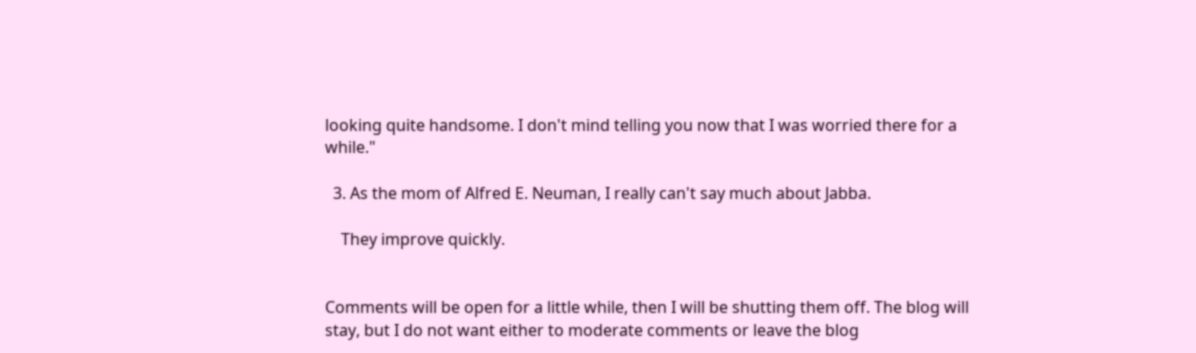looking quite handsome. I don't mind telling you now that I was worried there for a while."

  3. As the mom of Alfred E. Neuman, I really can't say much about Jabba.

    They improve quickly.


Comments will be open for a little while, then I will be shutting them off. The blog will stay, but I do not want either to moderate comments or leave the blog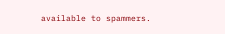available to spammers.